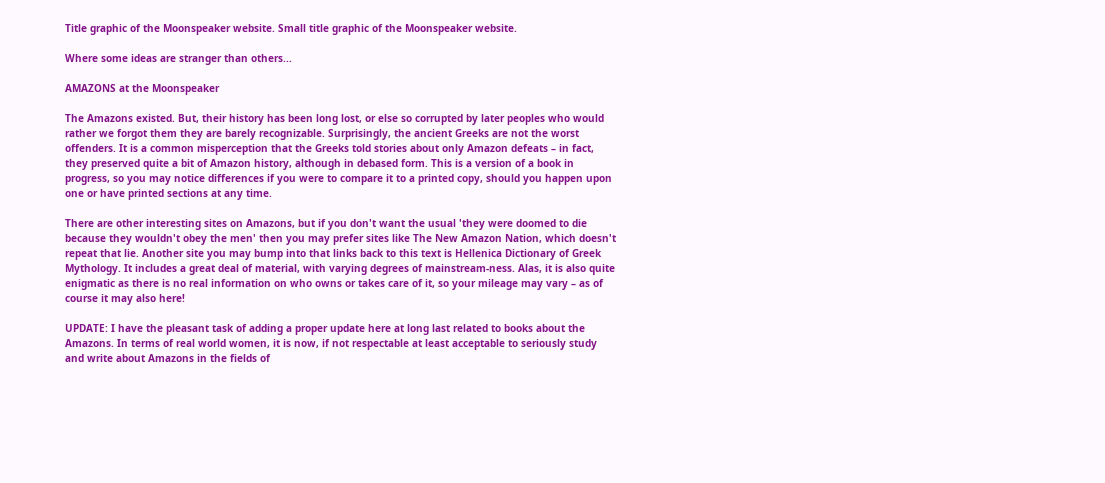Title graphic of the Moonspeaker website. Small title graphic of the Moonspeaker website.

Where some ideas are stranger than others...

AMAZONS at the Moonspeaker

The Amazons existed. But, their history has been long lost, or else so corrupted by later peoples who would rather we forgot them they are barely recognizable. Surprisingly, the ancient Greeks are not the worst offenders. It is a common misperception that the Greeks told stories about only Amazon defeats – in fact, they preserved quite a bit of Amazon history, although in debased form. This is a version of a book in progress, so you may notice differences if you were to compare it to a printed copy, should you happen upon one or have printed sections at any time.

There are other interesting sites on Amazons, but if you don't want the usual 'they were doomed to die because they wouldn't obey the men' then you may prefer sites like The New Amazon Nation, which doesn't repeat that lie. Another site you may bump into that links back to this text is Hellenica Dictionary of Greek Mythology. It includes a great deal of material, with varying degrees of mainstream-ness. Alas, it is also quite enigmatic as there is no real information on who owns or takes care of it, so your mileage may vary – as of course it may also here!

UPDATE: I have the pleasant task of adding a proper update here at long last related to books about the Amazons. In terms of real world women, it is now, if not respectable at least acceptable to seriously study and write about Amazons in the fields of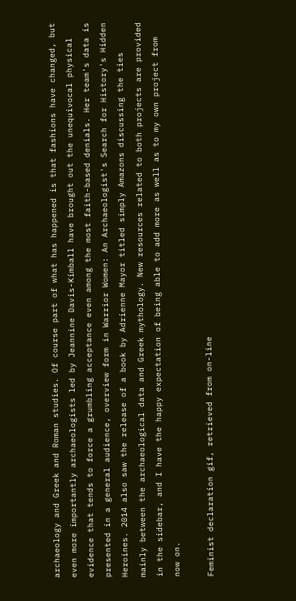archaeology and Greek and Roman studies. Of course part of what has happened is that fashions have changed, but even more importantly archaeologists led by Jeannine Davis-Kimball have brought out the unequivocal physical evidence that tends to force a grumbling acceptance even among the most faith-based denials. Her team's data is presented in a general audience, overview form in Warrior Women: An Archaeologist's Search for History's Hidden Heroines. 2014 also saw the release of a book by Adrienne Mayor titled simply Amazons discussing the ties mainly between the archaeological data and Greek mythology. New resources related to both projects are provided in the sidebar, and I have the happy expectation of being able to add more as well as to my own project from now on.

Feminist declaration gif, retrieved from on-line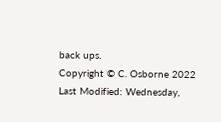back ups.
Copyright © C. Osborne 2022
Last Modified: Wednesday,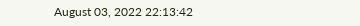August 03, 2022 22:13:42